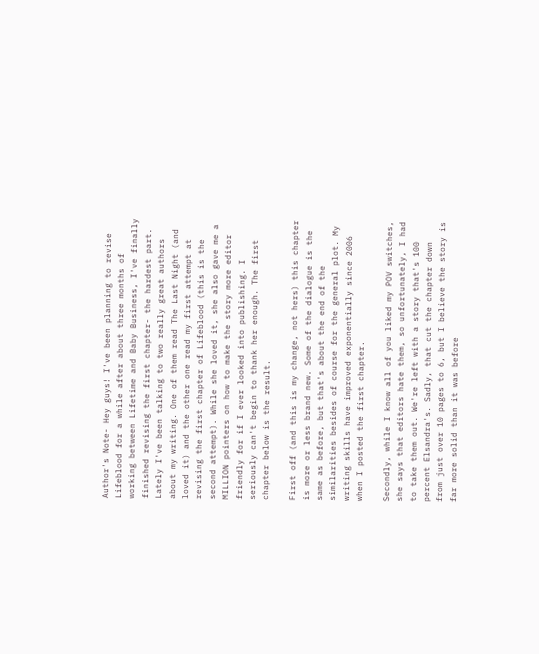Author's Note- Hey guys! I've been planning to revise Lifeblood for a while after about three months of working between Lifetime and Baby Business, I've finally finished revising the first chapter- the hardest part. Lately I've been talking to two really great authors about my writing. One of them read The Last Night (and loved it) and the other one read my first attempt at revising the first chapter of Lifeblood (this is the second attempt). While she loved it, she also gave me a MILLION pointers on how to make the story more editor friendly for if I ever looked into publishing. I seriously can't begin to thank her enough. The first chapter below is the result.

First off (and this is my change, not hers) this chapter is more or less brand new. Some of the dialogue is the same as before, but that's about the end of the similarities besides of course for the general plot. My writing skills have improved exponentially since 2006 when I posted the first chapter.

Secondly, while I know all of you liked my POV switches, she says that editors hate them, so unfortunately, I had to take them out. We're left with a story that's 100 percent Elsandra's. Sadly, that cut the chapter down from just over 10 pages to 6, but I believe the story is far more solid than it was before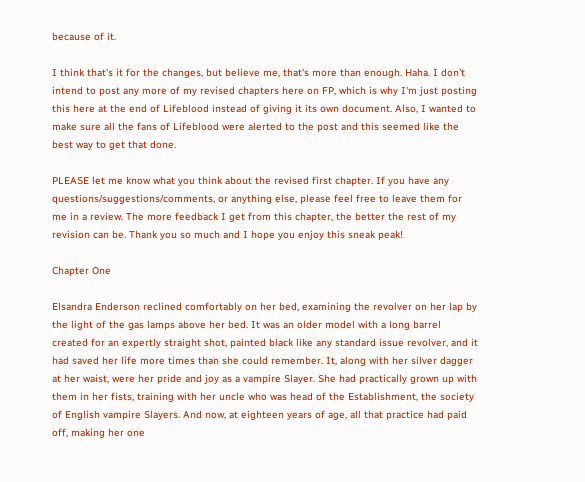because of it.

I think that's it for the changes, but believe me, that's more than enough. Haha. I don't intend to post any more of my revised chapters here on FP, which is why I'm just posting this here at the end of Lifeblood instead of giving it its own document. Also, I wanted to make sure all the fans of Lifeblood were alerted to the post and this seemed like the best way to get that done.

PLEASE let me know what you think about the revised first chapter. If you have any questions/suggestions/comments, or anything else, please feel free to leave them for me in a review. The more feedback I get from this chapter, the better the rest of my revision can be. Thank you so much and I hope you enjoy this sneak peak!

Chapter One

Elsandra Enderson reclined comfortably on her bed, examining the revolver on her lap by the light of the gas lamps above her bed. It was an older model with a long barrel created for an expertly straight shot, painted black like any standard issue revolver, and it had saved her life more times than she could remember. It, along with her silver dagger at her waist, were her pride and joy as a vampire Slayer. She had practically grown up with them in her fists, training with her uncle who was head of the Establishment, the society of English vampire Slayers. And now, at eighteen years of age, all that practice had paid off, making her one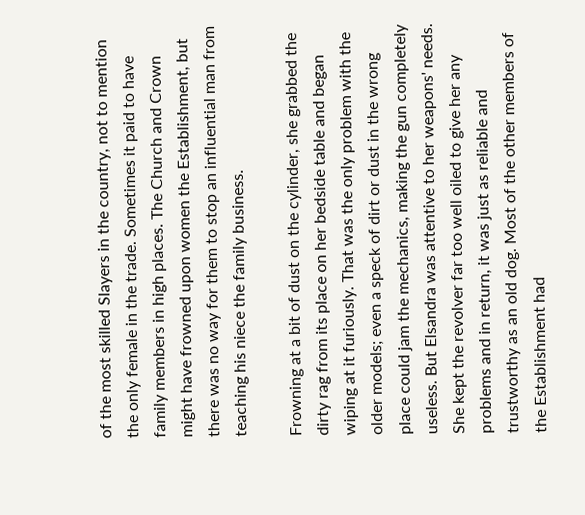of the most skilled Slayers in the country, not to mention the only female in the trade. Sometimes it paid to have family members in high places. The Church and Crown might have frowned upon women the Establishment, but there was no way for them to stop an influential man from teaching his niece the family business.

Frowning at a bit of dust on the cylinder, she grabbed the dirty rag from its place on her bedside table and began wiping at it furiously. That was the only problem with the older models; even a speck of dirt or dust in the wrong place could jam the mechanics, making the gun completely useless. But Elsandra was attentive to her weapons' needs. She kept the revolver far too well oiled to give her any problems and in return, it was just as reliable and trustworthy as an old dog. Most of the other members of the Establishment had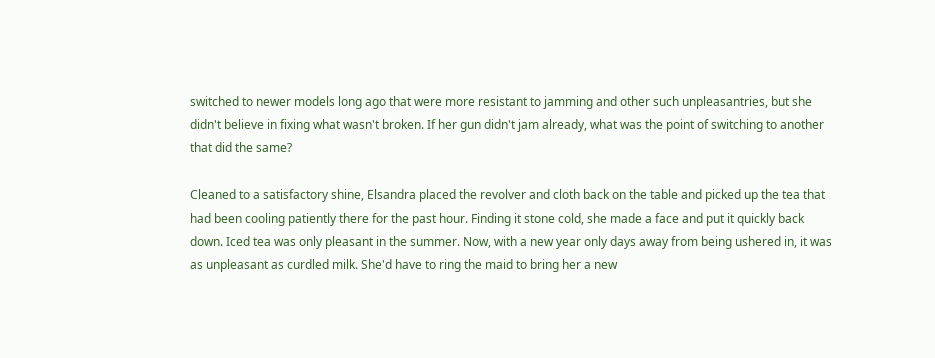switched to newer models long ago that were more resistant to jamming and other such unpleasantries, but she didn't believe in fixing what wasn't broken. If her gun didn't jam already, what was the point of switching to another that did the same?

Cleaned to a satisfactory shine, Elsandra placed the revolver and cloth back on the table and picked up the tea that had been cooling patiently there for the past hour. Finding it stone cold, she made a face and put it quickly back down. Iced tea was only pleasant in the summer. Now, with a new year only days away from being ushered in, it was as unpleasant as curdled milk. She'd have to ring the maid to bring her a new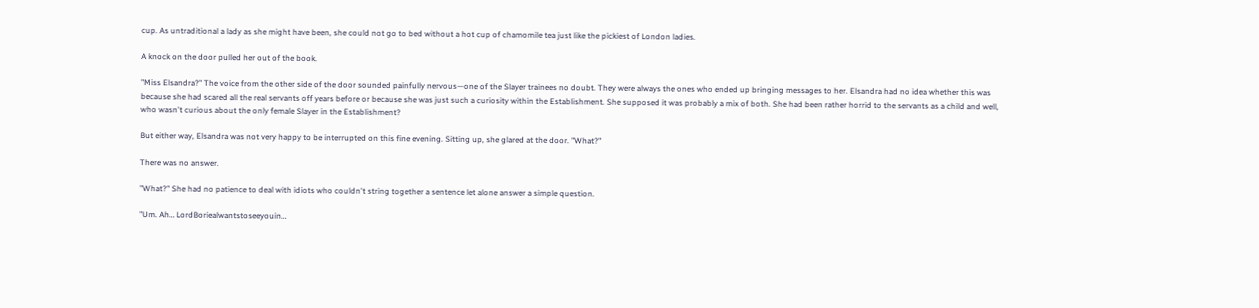cup. As untraditional a lady as she might have been, she could not go to bed without a hot cup of chamomile tea just like the pickiest of London ladies.

A knock on the door pulled her out of the book.

"Miss Elsandra?" The voice from the other side of the door sounded painfully nervous—one of the Slayer trainees no doubt. They were always the ones who ended up bringing messages to her. Elsandra had no idea whether this was because she had scared all the real servants off years before or because she was just such a curiosity within the Establishment. She supposed it was probably a mix of both. She had been rather horrid to the servants as a child and well, who wasn't curious about the only female Slayer in the Establishment?

But either way, Elsandra was not very happy to be interrupted on this fine evening. Sitting up, she glared at the door. "What?"

There was no answer.

"What?" She had no patience to deal with idiots who couldn't string together a sentence let alone answer a simple question.

"Um. Ah… LordBoriealwantstoseeyouin…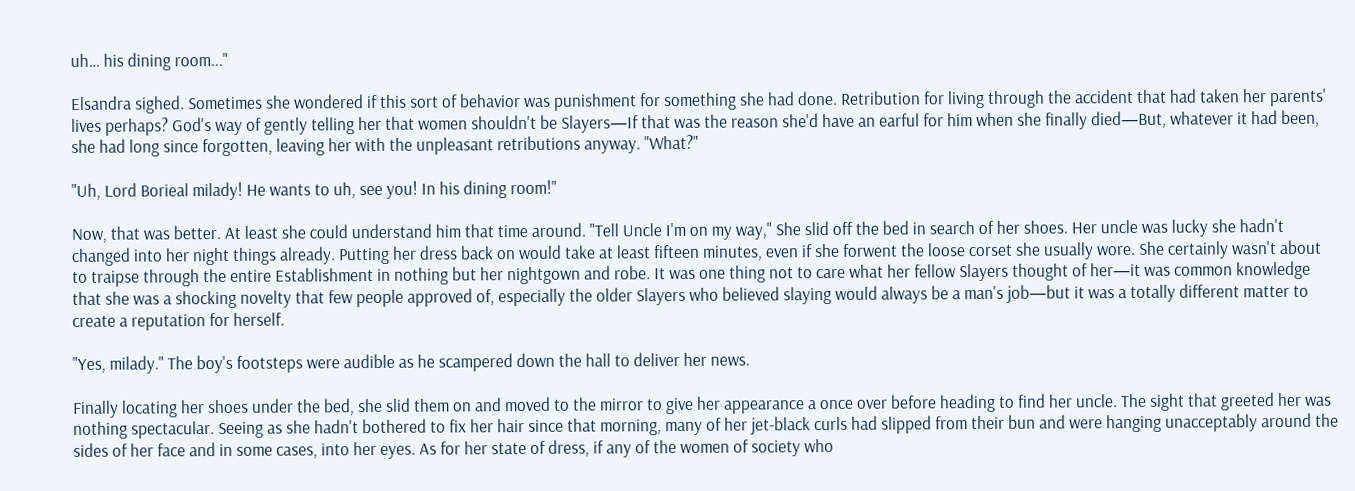uh… his dining room..."

Elsandra sighed. Sometimes she wondered if this sort of behavior was punishment for something she had done. Retribution for living through the accident that had taken her parents' lives perhaps? God's way of gently telling her that women shouldn't be Slayers—If that was the reason she'd have an earful for him when she finally died—But, whatever it had been, she had long since forgotten, leaving her with the unpleasant retributions anyway. "What?"

"Uh, Lord Borieal milady! He wants to uh, see you! In his dining room!"

Now, that was better. At least she could understand him that time around. "Tell Uncle I'm on my way," She slid off the bed in search of her shoes. Her uncle was lucky she hadn't changed into her night things already. Putting her dress back on would take at least fifteen minutes, even if she forwent the loose corset she usually wore. She certainly wasn't about to traipse through the entire Establishment in nothing but her nightgown and robe. It was one thing not to care what her fellow Slayers thought of her—it was common knowledge that she was a shocking novelty that few people approved of, especially the older Slayers who believed slaying would always be a man's job—but it was a totally different matter to create a reputation for herself.

"Yes, milady." The boy's footsteps were audible as he scampered down the hall to deliver her news.

Finally locating her shoes under the bed, she slid them on and moved to the mirror to give her appearance a once over before heading to find her uncle. The sight that greeted her was nothing spectacular. Seeing as she hadn't bothered to fix her hair since that morning, many of her jet-black curls had slipped from their bun and were hanging unacceptably around the sides of her face and in some cases, into her eyes. As for her state of dress, if any of the women of society who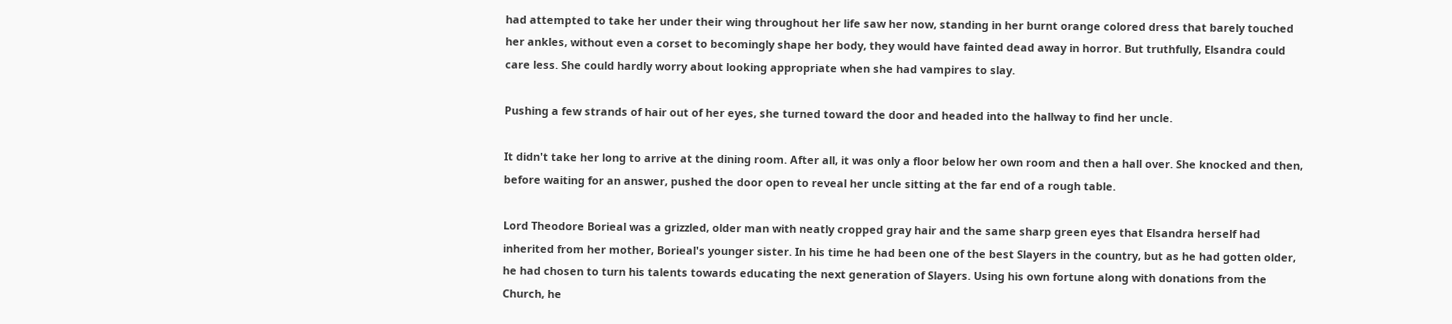had attempted to take her under their wing throughout her life saw her now, standing in her burnt orange colored dress that barely touched her ankles, without even a corset to becomingly shape her body, they would have fainted dead away in horror. But truthfully, Elsandra could care less. She could hardly worry about looking appropriate when she had vampires to slay.

Pushing a few strands of hair out of her eyes, she turned toward the door and headed into the hallway to find her uncle.

It didn't take her long to arrive at the dining room. After all, it was only a floor below her own room and then a hall over. She knocked and then, before waiting for an answer, pushed the door open to reveal her uncle sitting at the far end of a rough table.

Lord Theodore Borieal was a grizzled, older man with neatly cropped gray hair and the same sharp green eyes that Elsandra herself had inherited from her mother, Borieal's younger sister. In his time he had been one of the best Slayers in the country, but as he had gotten older, he had chosen to turn his talents towards educating the next generation of Slayers. Using his own fortune along with donations from the Church, he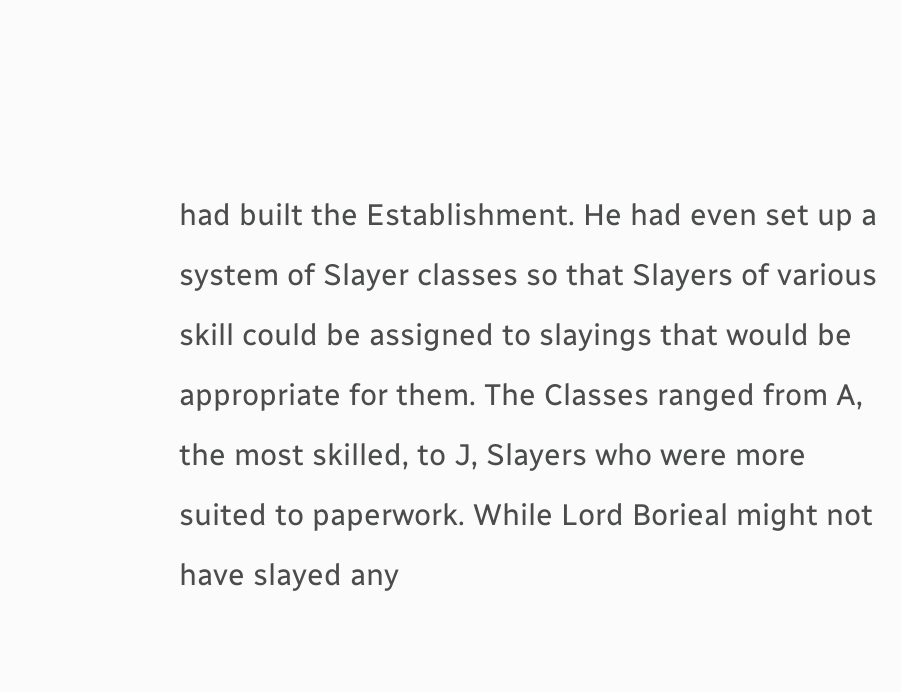had built the Establishment. He had even set up a system of Slayer classes so that Slayers of various skill could be assigned to slayings that would be appropriate for them. The Classes ranged from A, the most skilled, to J, Slayers who were more suited to paperwork. While Lord Borieal might not have slayed any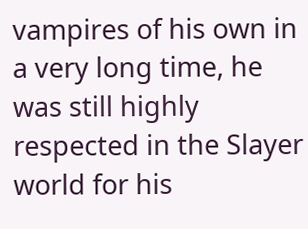vampires of his own in a very long time, he was still highly respected in the Slayer world for his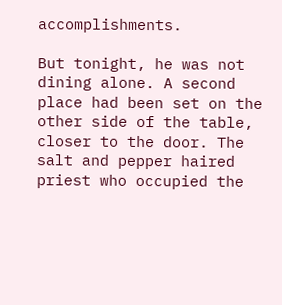accomplishments.

But tonight, he was not dining alone. A second place had been set on the other side of the table, closer to the door. The salt and pepper haired priest who occupied the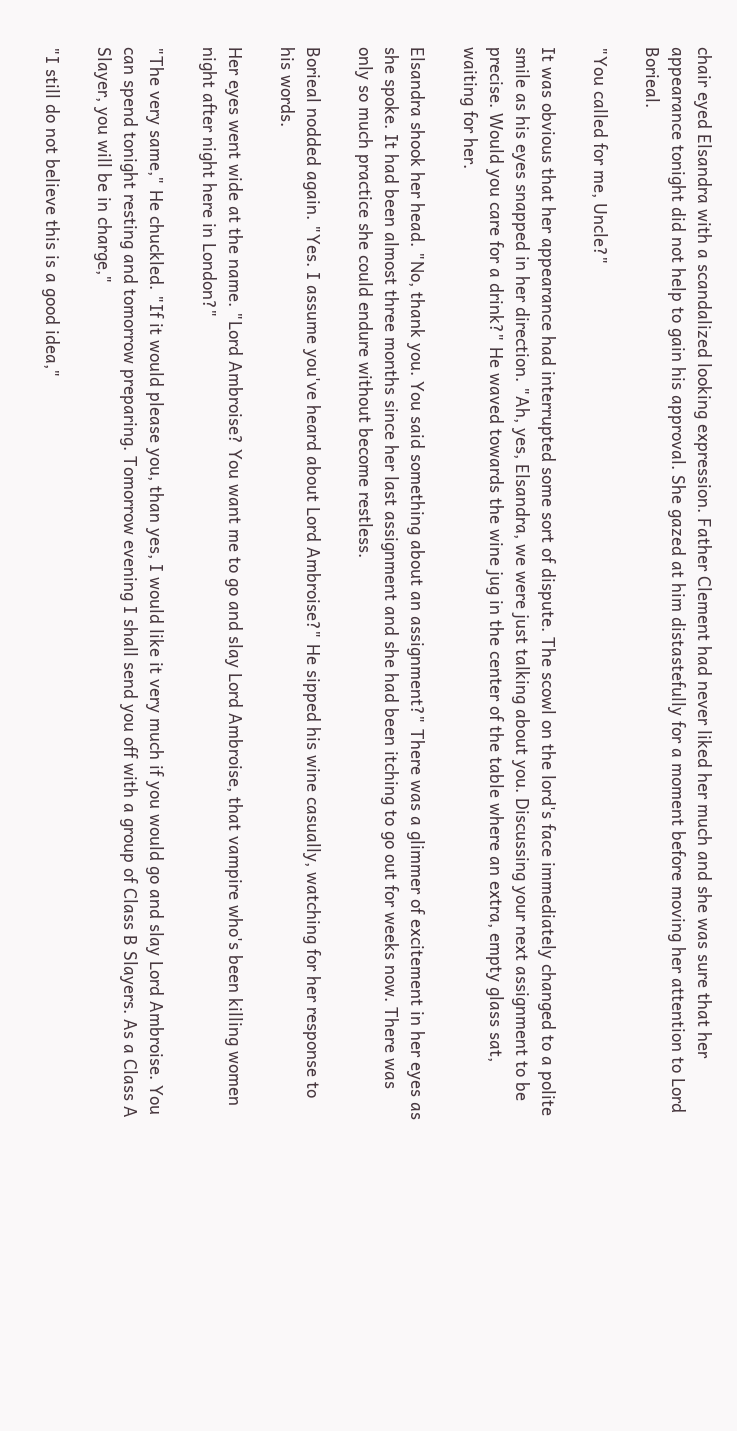chair eyed Elsandra with a scandalized looking expression. Father Clement had never liked her much and she was sure that her appearance tonight did not help to gain his approval. She gazed at him distastefully for a moment before moving her attention to Lord Borieal.

"You called for me, Uncle?"

It was obvious that her appearance had interrupted some sort of dispute. The scowl on the lord's face immediately changed to a polite smile as his eyes snapped in her direction. "Ah, yes, Elsandra, we were just talking about you. Discussing your next assignment to be precise. Would you care for a drink?" He waved towards the wine jug in the center of the table where an extra, empty glass sat, waiting for her.

Elsandra shook her head. "No, thank you. You said something about an assignment?" There was a glimmer of excitement in her eyes as she spoke. It had been almost three months since her last assignment and she had been itching to go out for weeks now. There was only so much practice she could endure without become restless.

Borieal nodded again. "Yes. I assume you've heard about Lord Ambroise?" He sipped his wine casually, watching for her response to his words.

Her eyes went wide at the name. "Lord Ambroise? You want me to go and slay Lord Ambroise, that vampire who's been killing women night after night here in London?"

"The very same," He chuckled. "If it would please you, than yes, I would like it very much if you would go and slay Lord Ambroise. You can spend tonight resting and tomorrow preparing. Tomorrow evening I shall send you off with a group of Class B Slayers. As a Class A Slayer, you will be in charge,"

"I still do not believe this is a good idea,"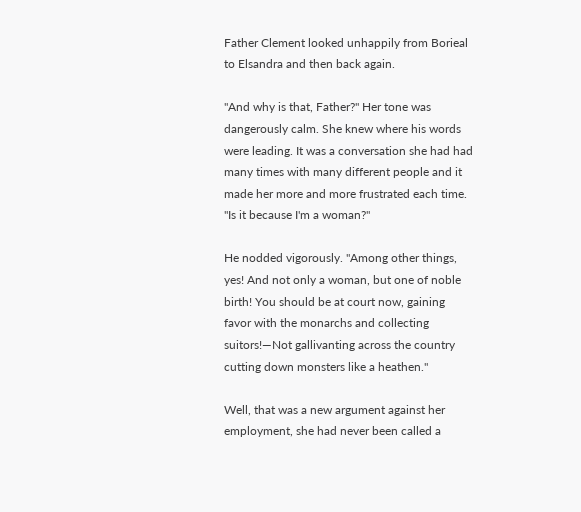Father Clement looked unhappily from Borieal to Elsandra and then back again.

"And why is that, Father?" Her tone was dangerously calm. She knew where his words were leading. It was a conversation she had had many times with many different people and it made her more and more frustrated each time. "Is it because I'm a woman?"

He nodded vigorously. "Among other things, yes! And not only a woman, but one of noble birth! You should be at court now, gaining favor with the monarchs and collecting suitors!—Not gallivanting across the country cutting down monsters like a heathen."

Well, that was a new argument against her employment, she had never been called a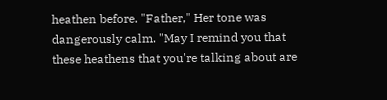heathen before. "Father," Her tone was dangerously calm. "May I remind you that these heathens that you're talking about are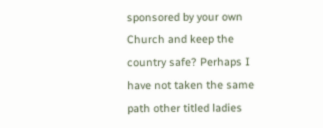sponsored by your own Church and keep the country safe? Perhaps I have not taken the same path other titled ladies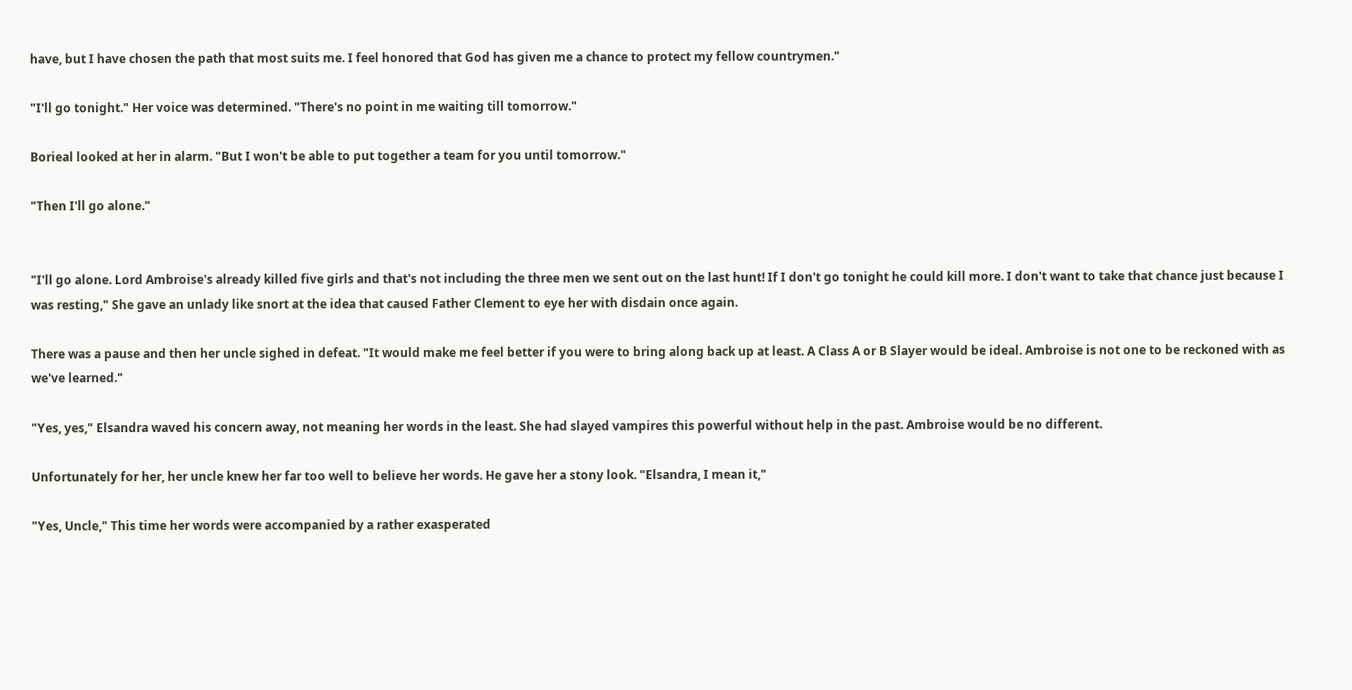have, but I have chosen the path that most suits me. I feel honored that God has given me a chance to protect my fellow countrymen."

"I'll go tonight." Her voice was determined. "There's no point in me waiting till tomorrow."

Borieal looked at her in alarm. "But I won't be able to put together a team for you until tomorrow."

"Then I'll go alone."


"I'll go alone. Lord Ambroise's already killed five girls and that's not including the three men we sent out on the last hunt! If I don't go tonight he could kill more. I don't want to take that chance just because I was resting," She gave an unlady like snort at the idea that caused Father Clement to eye her with disdain once again.

There was a pause and then her uncle sighed in defeat. "It would make me feel better if you were to bring along back up at least. A Class A or B Slayer would be ideal. Ambroise is not one to be reckoned with as we've learned."

"Yes, yes," Elsandra waved his concern away, not meaning her words in the least. She had slayed vampires this powerful without help in the past. Ambroise would be no different.

Unfortunately for her, her uncle knew her far too well to believe her words. He gave her a stony look. "Elsandra, I mean it,"

"Yes, Uncle," This time her words were accompanied by a rather exasperated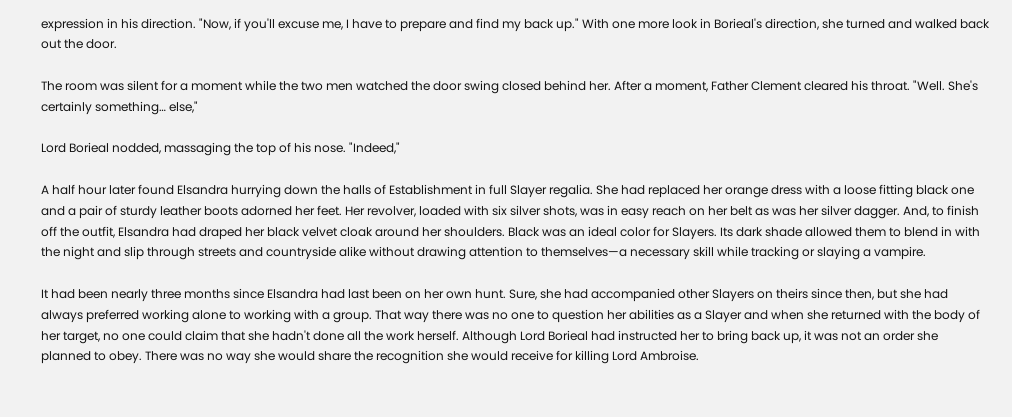expression in his direction. "Now, if you'll excuse me, I have to prepare and find my back up." With one more look in Borieal's direction, she turned and walked back out the door.

The room was silent for a moment while the two men watched the door swing closed behind her. After a moment, Father Clement cleared his throat. "Well. She's certainly something… else,"

Lord Borieal nodded, massaging the top of his nose. "Indeed,"

A half hour later found Elsandra hurrying down the halls of Establishment in full Slayer regalia. She had replaced her orange dress with a loose fitting black one and a pair of sturdy leather boots adorned her feet. Her revolver, loaded with six silver shots, was in easy reach on her belt as was her silver dagger. And, to finish off the outfit, Elsandra had draped her black velvet cloak around her shoulders. Black was an ideal color for Slayers. Its dark shade allowed them to blend in with the night and slip through streets and countryside alike without drawing attention to themselves—a necessary skill while tracking or slaying a vampire.

It had been nearly three months since Elsandra had last been on her own hunt. Sure, she had accompanied other Slayers on theirs since then, but she had always preferred working alone to working with a group. That way there was no one to question her abilities as a Slayer and when she returned with the body of her target, no one could claim that she hadn't done all the work herself. Although Lord Borieal had instructed her to bring back up, it was not an order she planned to obey. There was no way she would share the recognition she would receive for killing Lord Ambroise.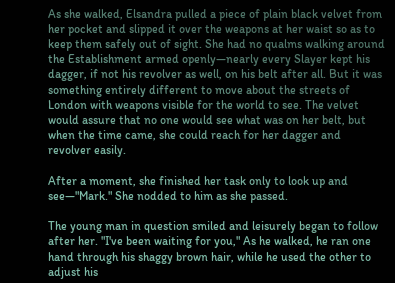As she walked, Elsandra pulled a piece of plain black velvet from her pocket and slipped it over the weapons at her waist so as to keep them safely out of sight. She had no qualms walking around the Establishment armed openly—nearly every Slayer kept his dagger, if not his revolver as well, on his belt after all. But it was something entirely different to move about the streets of London with weapons visible for the world to see. The velvet would assure that no one would see what was on her belt, but when the time came, she could reach for her dagger and revolver easily.

After a moment, she finished her task only to look up and see—"Mark." She nodded to him as she passed.

The young man in question smiled and leisurely began to follow after her. "I've been waiting for you," As he walked, he ran one hand through his shaggy brown hair, while he used the other to adjust his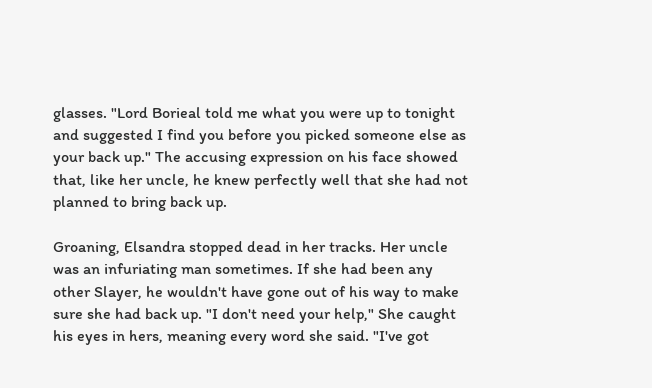glasses. "Lord Borieal told me what you were up to tonight and suggested I find you before you picked someone else as your back up." The accusing expression on his face showed that, like her uncle, he knew perfectly well that she had not planned to bring back up.

Groaning, Elsandra stopped dead in her tracks. Her uncle was an infuriating man sometimes. If she had been any other Slayer, he wouldn't have gone out of his way to make sure she had back up. "I don't need your help," She caught his eyes in hers, meaning every word she said. "I've got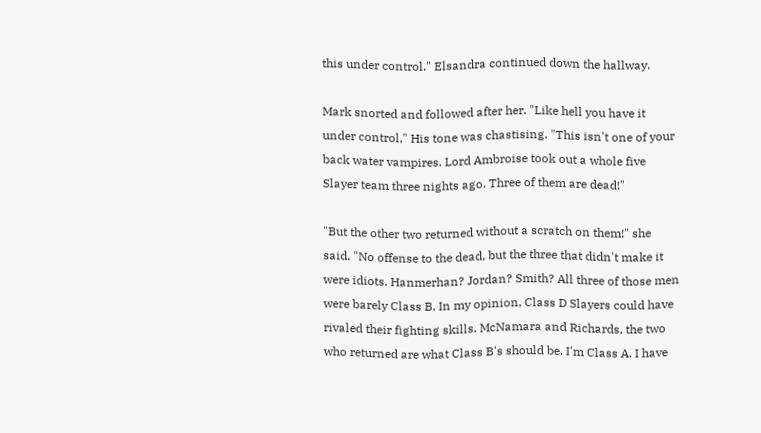this under control." Elsandra continued down the hallway.

Mark snorted and followed after her. "Like hell you have it under control," His tone was chastising. "This isn't one of your back water vampires. Lord Ambroise took out a whole five Slayer team three nights ago. Three of them are dead!"

"But the other two returned without a scratch on them!" she said. "No offense to the dead, but the three that didn't make it were idiots. Hanmerhan? Jordan? Smith? All three of those men were barely Class B. In my opinion, Class D Slayers could have rivaled their fighting skills. McNamara and Richards, the two who returned are what Class B's should be. I'm Class A. I have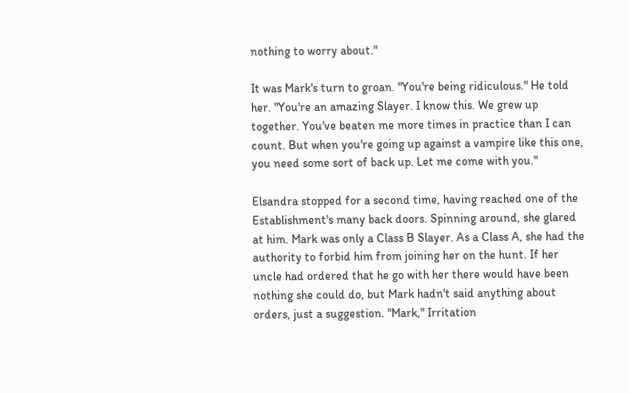nothing to worry about."

It was Mark's turn to groan. "You're being ridiculous." He told her. "You're an amazing Slayer. I know this. We grew up together. You've beaten me more times in practice than I can count. But when you're going up against a vampire like this one, you need some sort of back up. Let me come with you."

Elsandra stopped for a second time, having reached one of the Establishment's many back doors. Spinning around, she glared at him. Mark was only a Class B Slayer. As a Class A, she had the authority to forbid him from joining her on the hunt. If her uncle had ordered that he go with her there would have been nothing she could do, but Mark hadn't said anything about orders, just a suggestion. "Mark," Irritation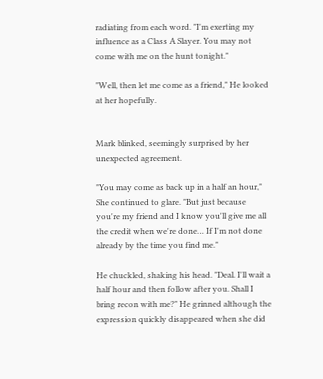radiating from each word. "I'm exerting my influence as a Class A Slayer. You may not come with me on the hunt tonight."

"Well, then let me come as a friend," He looked at her hopefully.


Mark blinked, seemingly surprised by her unexpected agreement.

"You may come as back up in a half an hour," She continued to glare. "But just because you're my friend and I know you'll give me all the credit when we're done… If I'm not done already by the time you find me."

He chuckled, shaking his head. "Deal. I'll wait a half hour and then follow after you. Shall I bring recon with me?" He grinned although the expression quickly disappeared when she did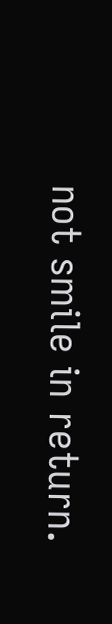not smile in return.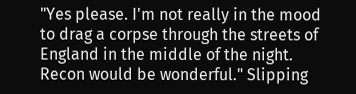"Yes please. I'm not really in the mood to drag a corpse through the streets of England in the middle of the night. Recon would be wonderful." Slipping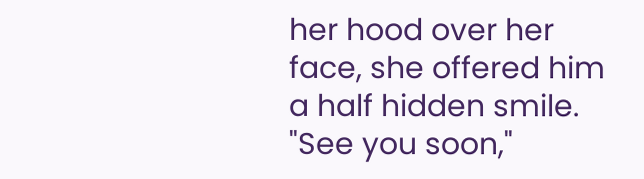her hood over her face, she offered him a half hidden smile. "See you soon,"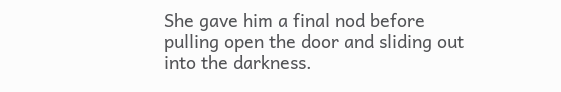She gave him a final nod before pulling open the door and sliding out into the darkness.